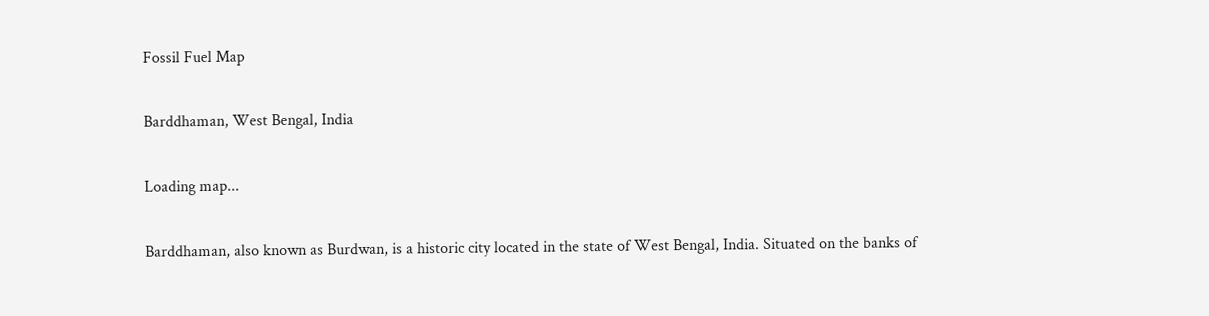Fossil Fuel Map

Barddhaman, West Bengal, India

Loading map...

Barddhaman, also known as Burdwan, is a historic city located in the state of West Bengal, India. Situated on the banks of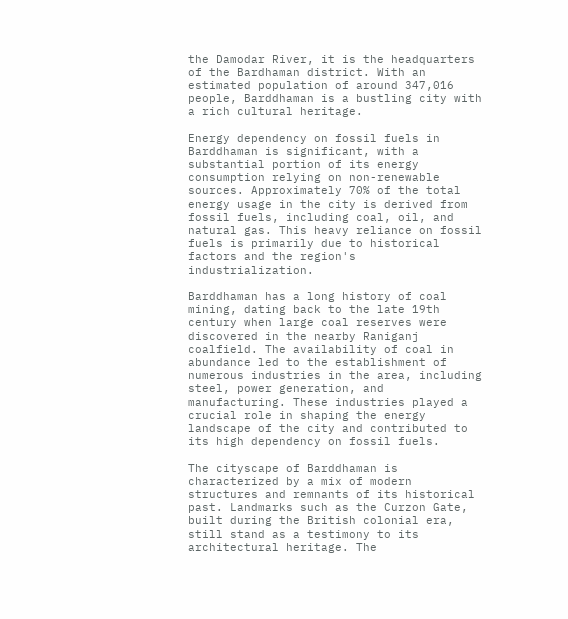the Damodar River, it is the headquarters of the Bardhaman district. With an estimated population of around 347,016 people, Barddhaman is a bustling city with a rich cultural heritage.

Energy dependency on fossil fuels in Barddhaman is significant, with a substantial portion of its energy consumption relying on non-renewable sources. Approximately 70% of the total energy usage in the city is derived from fossil fuels, including coal, oil, and natural gas. This heavy reliance on fossil fuels is primarily due to historical factors and the region's industrialization.

Barddhaman has a long history of coal mining, dating back to the late 19th century when large coal reserves were discovered in the nearby Raniganj coalfield. The availability of coal in abundance led to the establishment of numerous industries in the area, including steel, power generation, and manufacturing. These industries played a crucial role in shaping the energy landscape of the city and contributed to its high dependency on fossil fuels.

The cityscape of Barddhaman is characterized by a mix of modern structures and remnants of its historical past. Landmarks such as the Curzon Gate, built during the British colonial era, still stand as a testimony to its architectural heritage. The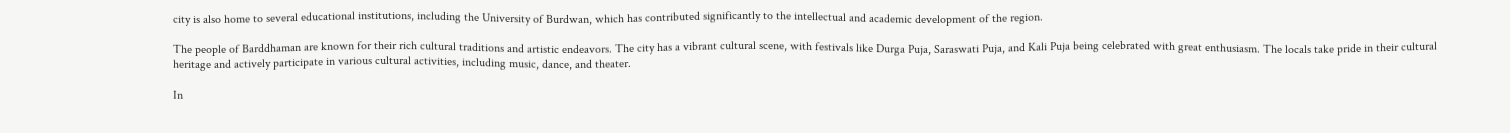city is also home to several educational institutions, including the University of Burdwan, which has contributed significantly to the intellectual and academic development of the region.

The people of Barddhaman are known for their rich cultural traditions and artistic endeavors. The city has a vibrant cultural scene, with festivals like Durga Puja, Saraswati Puja, and Kali Puja being celebrated with great enthusiasm. The locals take pride in their cultural heritage and actively participate in various cultural activities, including music, dance, and theater.

In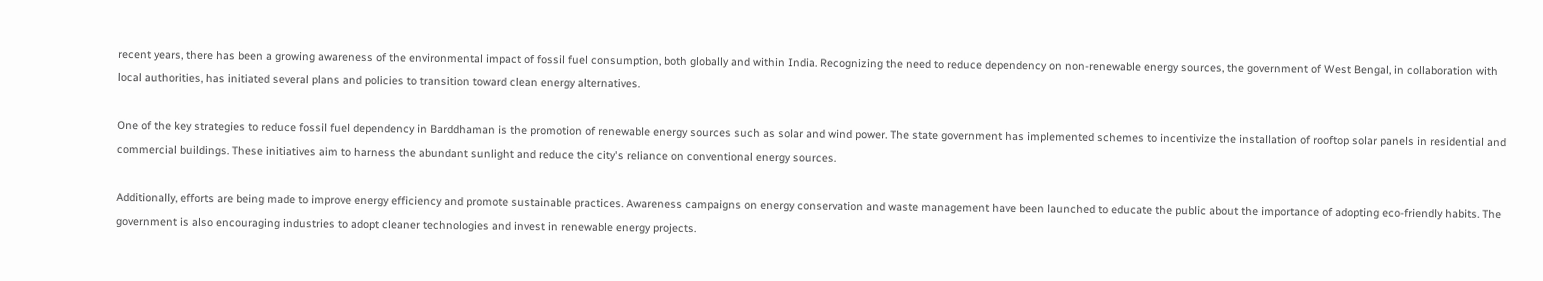recent years, there has been a growing awareness of the environmental impact of fossil fuel consumption, both globally and within India. Recognizing the need to reduce dependency on non-renewable energy sources, the government of West Bengal, in collaboration with local authorities, has initiated several plans and policies to transition toward clean energy alternatives.

One of the key strategies to reduce fossil fuel dependency in Barddhaman is the promotion of renewable energy sources such as solar and wind power. The state government has implemented schemes to incentivize the installation of rooftop solar panels in residential and commercial buildings. These initiatives aim to harness the abundant sunlight and reduce the city's reliance on conventional energy sources.

Additionally, efforts are being made to improve energy efficiency and promote sustainable practices. Awareness campaigns on energy conservation and waste management have been launched to educate the public about the importance of adopting eco-friendly habits. The government is also encouraging industries to adopt cleaner technologies and invest in renewable energy projects.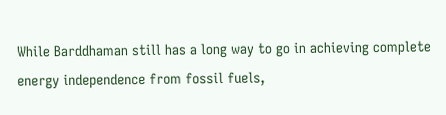While Barddhaman still has a long way to go in achieving complete energy independence from fossil fuels,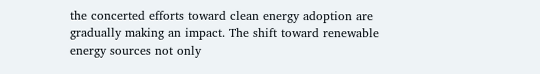the concerted efforts toward clean energy adoption are gradually making an impact. The shift toward renewable energy sources not only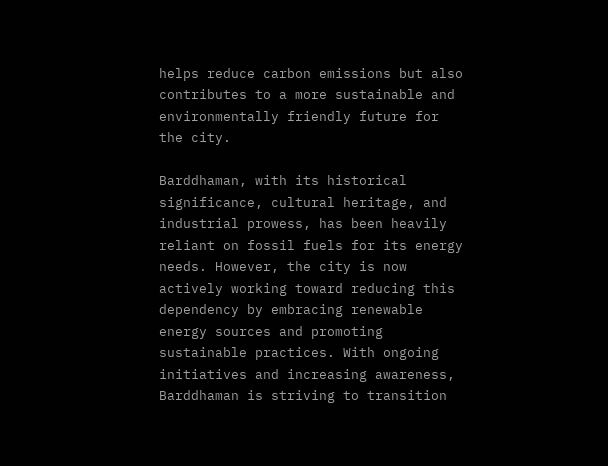helps reduce carbon emissions but also contributes to a more sustainable and environmentally friendly future for the city.

Barddhaman, with its historical significance, cultural heritage, and industrial prowess, has been heavily reliant on fossil fuels for its energy needs. However, the city is now actively working toward reducing this dependency by embracing renewable energy sources and promoting sustainable practices. With ongoing initiatives and increasing awareness, Barddhaman is striving to transition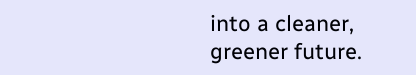into a cleaner, greener future.